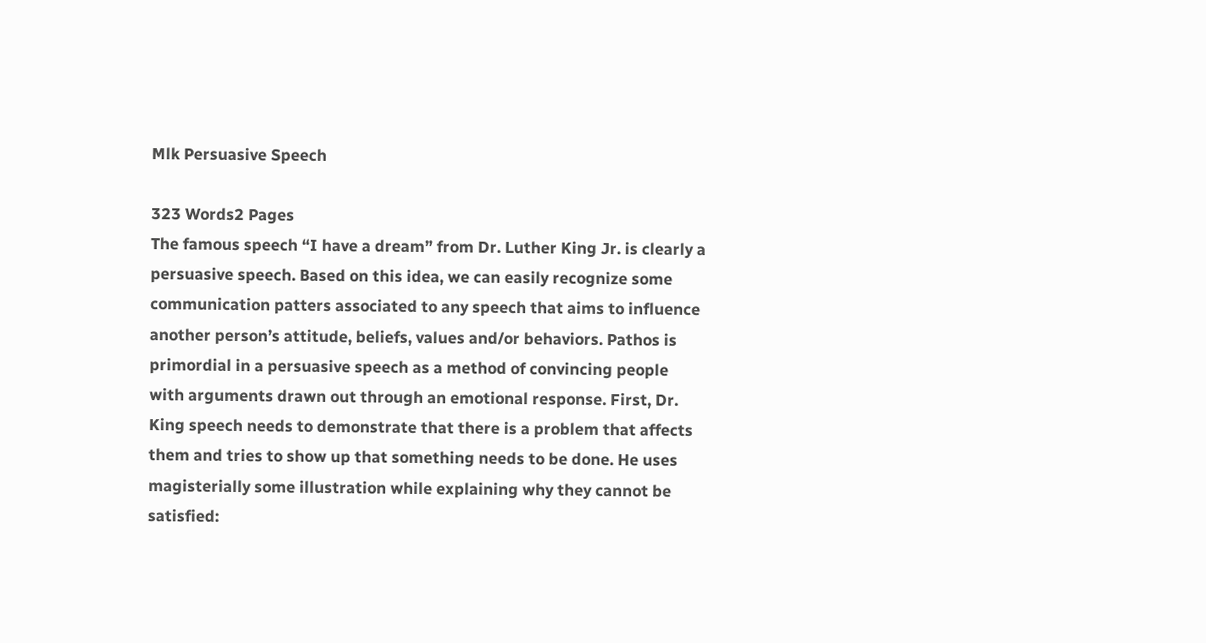Mlk Persuasive Speech

323 Words2 Pages
The famous speech “I have a dream” from Dr. Luther King Jr. is clearly a persuasive speech. Based on this idea, we can easily recognize some communication patters associated to any speech that aims to influence another person’s attitude, beliefs, values and/or behaviors. Pathos is primordial in a persuasive speech as a method of convincing people with arguments drawn out through an emotional response. First, Dr. King speech needs to demonstrate that there is a problem that affects them and tries to show up that something needs to be done. He uses magisterially some illustration while explaining why they cannot be satisfied: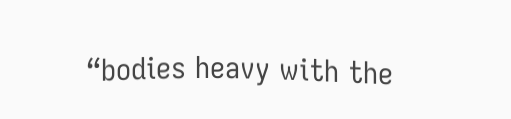“bodies heavy with the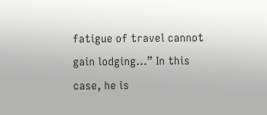fatigue of travel cannot gain lodging…” In this case, he is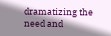dramatizing the need and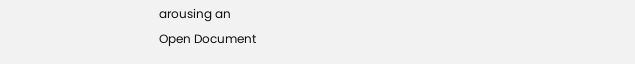arousing an
Open Document